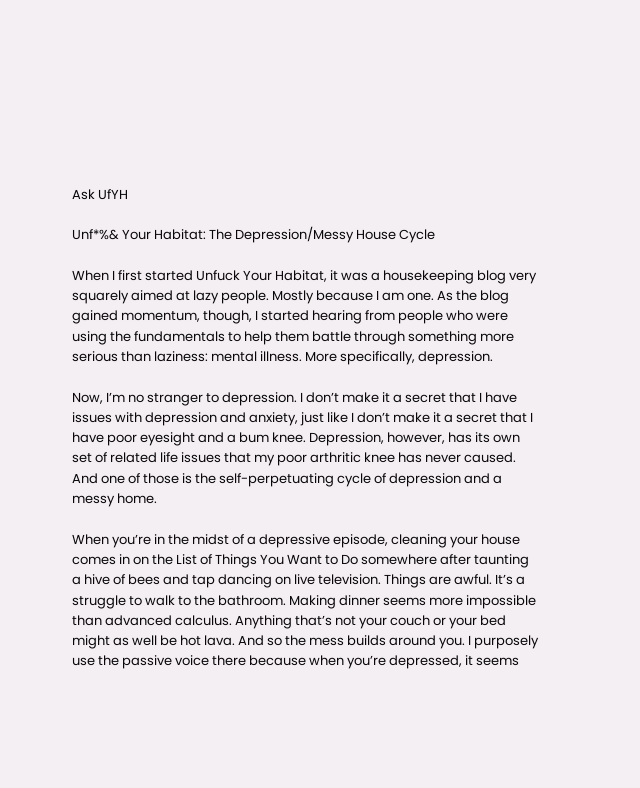Ask UfYH

Unf*%& Your Habitat: The Depression/Messy House Cycle

When I first started Unfuck Your Habitat, it was a housekeeping blog very squarely aimed at lazy people. Mostly because I am one. As the blog gained momentum, though, I started hearing from people who were using the fundamentals to help them battle through something more serious than laziness: mental illness. More specifically, depression.

Now, I’m no stranger to depression. I don’t make it a secret that I have issues with depression and anxiety, just like I don’t make it a secret that I have poor eyesight and a bum knee. Depression, however, has its own set of related life issues that my poor arthritic knee has never caused. And one of those is the self-perpetuating cycle of depression and a messy home.

When you’re in the midst of a depressive episode, cleaning your house comes in on the List of Things You Want to Do somewhere after taunting a hive of bees and tap dancing on live television. Things are awful. It’s a struggle to walk to the bathroom. Making dinner seems more impossible than advanced calculus. Anything that’s not your couch or your bed might as well be hot lava. And so the mess builds around you. I purposely use the passive voice there because when you’re depressed, it seems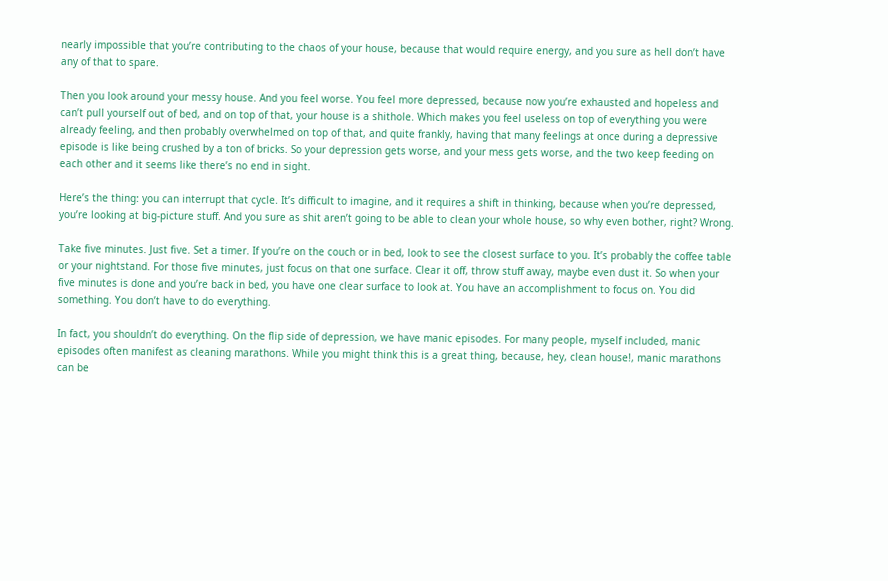nearly impossible that you’re contributing to the chaos of your house, because that would require energy, and you sure as hell don’t have any of that to spare.

Then you look around your messy house. And you feel worse. You feel more depressed, because now you’re exhausted and hopeless and can’t pull yourself out of bed, and on top of that, your house is a shithole. Which makes you feel useless on top of everything you were already feeling, and then probably overwhelmed on top of that, and quite frankly, having that many feelings at once during a depressive episode is like being crushed by a ton of bricks. So your depression gets worse, and your mess gets worse, and the two keep feeding on each other and it seems like there’s no end in sight.

Here’s the thing: you can interrupt that cycle. It’s difficult to imagine, and it requires a shift in thinking, because when you’re depressed, you’re looking at big-picture stuff. And you sure as shit aren’t going to be able to clean your whole house, so why even bother, right? Wrong.

Take five minutes. Just five. Set a timer. If you’re on the couch or in bed, look to see the closest surface to you. It’s probably the coffee table or your nightstand. For those five minutes, just focus on that one surface. Clear it off, throw stuff away, maybe even dust it. So when your five minutes is done and you’re back in bed, you have one clear surface to look at. You have an accomplishment to focus on. You did something. You don’t have to do everything.

In fact, you shouldn’t do everything. On the flip side of depression, we have manic episodes. For many people, myself included, manic episodes often manifest as cleaning marathons. While you might think this is a great thing, because, hey, clean house!, manic marathons can be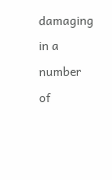damaging in a number of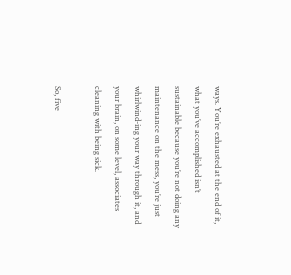ways. You’re exhausted at the end of it, what you’ve accomplished isn’t sustainable because you’re not doing any maintenance on the mess, you’re just whirlwind-ing your way through it, and your brain, on some level, associates cleaning with being sick.

So, five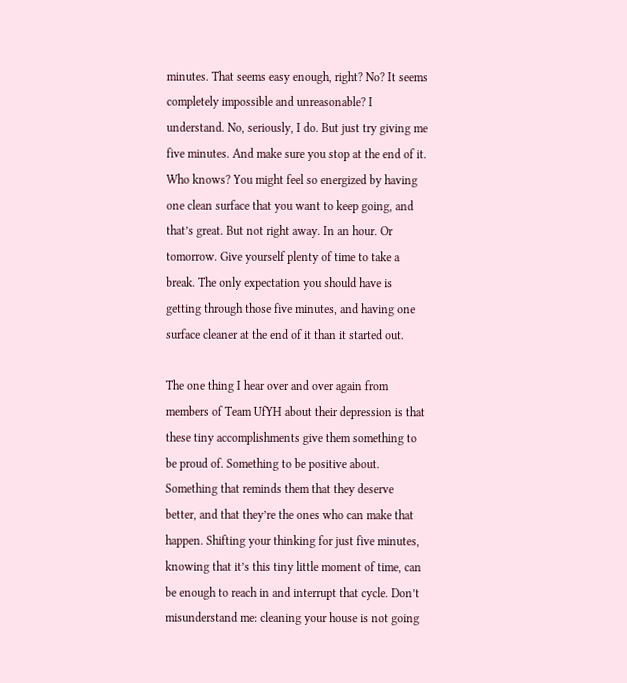minutes. That seems easy enough, right? No? It seems completely impossible and unreasonable? I understand. No, seriously, I do. But just try giving me five minutes. And make sure you stop at the end of it. Who knows? You might feel so energized by having one clean surface that you want to keep going, and that’s great. But not right away. In an hour. Or tomorrow. Give yourself plenty of time to take a break. The only expectation you should have is getting through those five minutes, and having one surface cleaner at the end of it than it started out.

The one thing I hear over and over again from members of Team UfYH about their depression is that these tiny accomplishments give them something to be proud of. Something to be positive about. Something that reminds them that they deserve better, and that they’re the ones who can make that happen. Shifting your thinking for just five minutes, knowing that it’s this tiny little moment of time, can be enough to reach in and interrupt that cycle. Don’t misunderstand me: cleaning your house is not going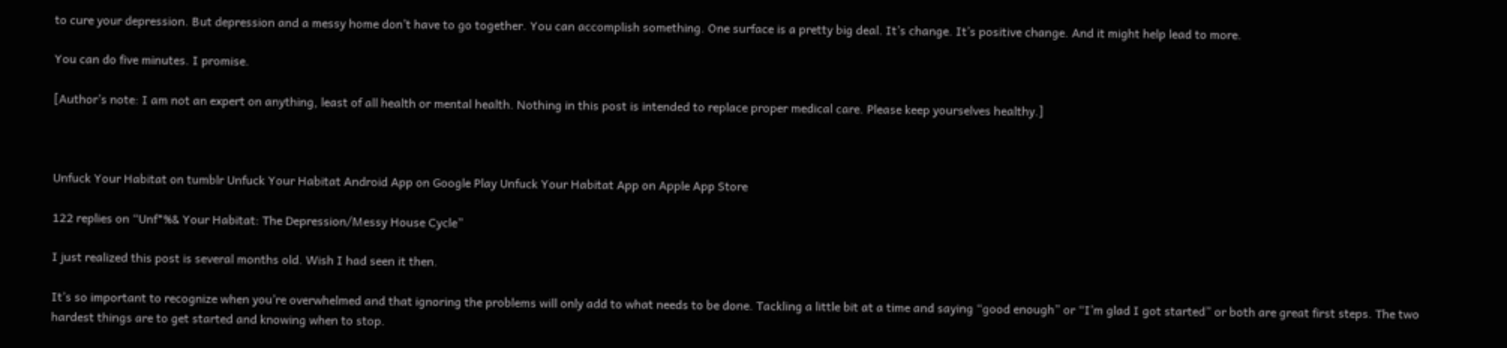to cure your depression. But depression and a messy home don’t have to go together. You can accomplish something. One surface is a pretty big deal. It’s change. It’s positive change. And it might help lead to more.

You can do five minutes. I promise.

[Author’s note: I am not an expert on anything, least of all health or mental health. Nothing in this post is intended to replace proper medical care. Please keep yourselves healthy.]



Unfuck Your Habitat on tumblr Unfuck Your Habitat Android App on Google Play Unfuck Your Habitat App on Apple App Store

122 replies on “Unf*%& Your Habitat: The Depression/Messy House Cycle”

I just realized this post is several months old. Wish I had seen it then.

It’s so important to recognize when you’re overwhelmed and that ignoring the problems will only add to what needs to be done. Tackling a little bit at a time and saying “good enough” or “I’m glad I got started” or both are great first steps. The two hardest things are to get started and knowing when to stop.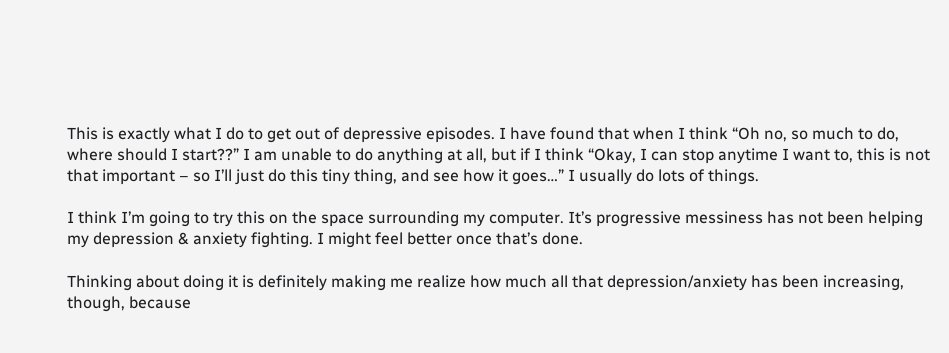This is exactly what I do to get out of depressive episodes. I have found that when I think “Oh no, so much to do, where should I start??” I am unable to do anything at all, but if I think “Okay, I can stop anytime I want to, this is not that important – so I’ll just do this tiny thing, and see how it goes…” I usually do lots of things.

I think I’m going to try this on the space surrounding my computer. It’s progressive messiness has not been helping my depression & anxiety fighting. I might feel better once that’s done.

Thinking about doing it is definitely making me realize how much all that depression/anxiety has been increasing, though, because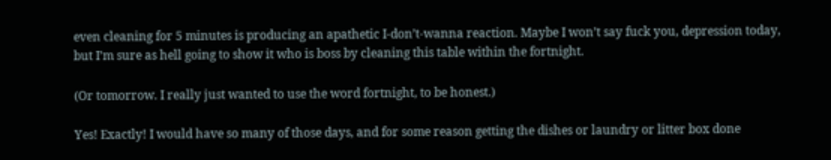even cleaning for 5 minutes is producing an apathetic I-don’t-wanna reaction. Maybe I won’t say fuck you, depression today, but I’m sure as hell going to show it who is boss by cleaning this table within the fortnight.

(Or tomorrow. I really just wanted to use the word fortnight, to be honest.)

Yes! Exactly! I would have so many of those days, and for some reason getting the dishes or laundry or litter box done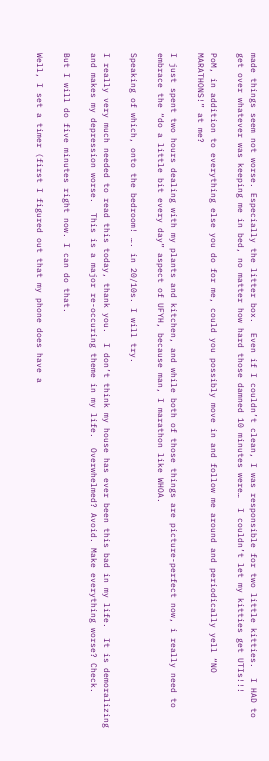made things seem not worse. Especially the litter box.  Even if I couldn’t clean, I was responsible for two little kitties.  I HAD to get over whatever was keeping me in bed, no matter how hard those damned 10 minutes were…  I couldn’t let my kitties get UTIs!!!

PoM, in addition to everything else you do for me, could you possibly move in and follow me around and periodically yell “NO MARATHONS!” at me?

I just spent two hours dealing with my plants and kitchen, and while both of those things are picture-perfect now, i really need to embrace the “do a little bit every day” aspect of UFYH, because man, I marathon like WHOA.

Speaking of which, onto the bedroom! …. in 20/10s. I will try.

I really very much needed to read this today, thank you.  I don’t think my house has ever been this bad in my life.  It is demoralizing and makes my depression worse.  This is a major re-occuring theme in my life.  Overwhelmed? Avoid. Make everything worse? Check.

But I will do five minutes right now. I can do that.

Well, I set a timer (first I figured out that my phone does have a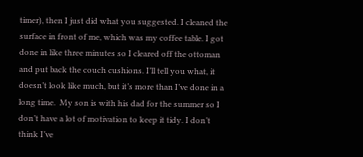timer), then I just did what you suggested. I cleaned the surface in front of me, which was my coffee table. I got done in like three minutes so I cleared off the ottoman and put back the couch cushions. I’ll tell you what, it doesn’t look like much, but it’s more than I’ve done in a long time.  My son is with his dad for the summer so I don’t have a lot of motivation to keep it tidy. I don’t think I’ve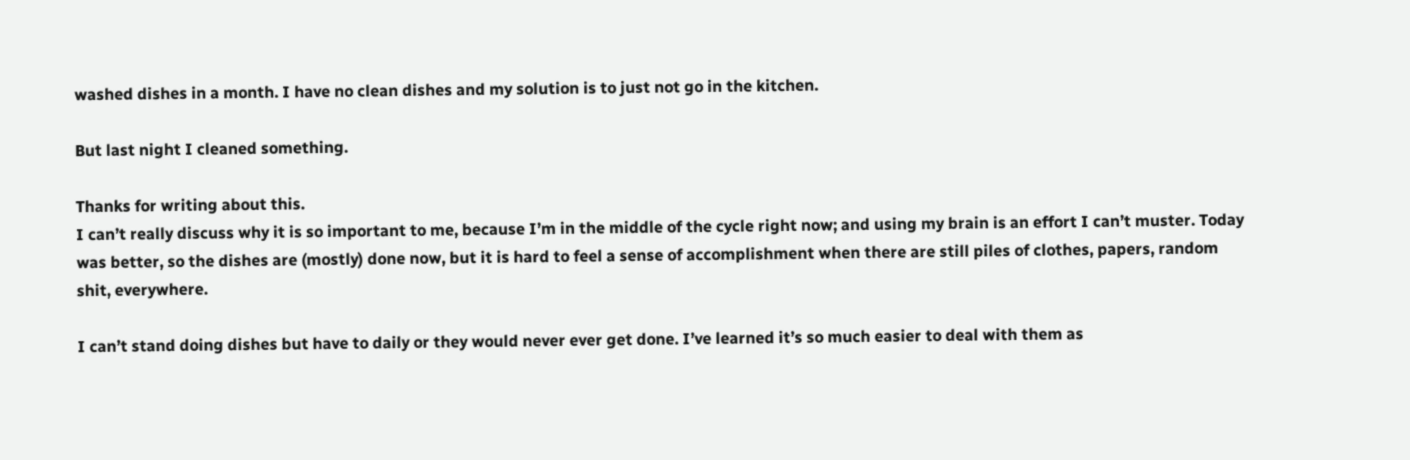washed dishes in a month. I have no clean dishes and my solution is to just not go in the kitchen.

But last night I cleaned something.

Thanks for writing about this.
I can’t really discuss why it is so important to me, because I’m in the middle of the cycle right now; and using my brain is an effort I can’t muster. Today was better, so the dishes are (mostly) done now, but it is hard to feel a sense of accomplishment when there are still piles of clothes, papers, random shit, everywhere.

I can’t stand doing dishes but have to daily or they would never ever get done. I’ve learned it’s so much easier to deal with them as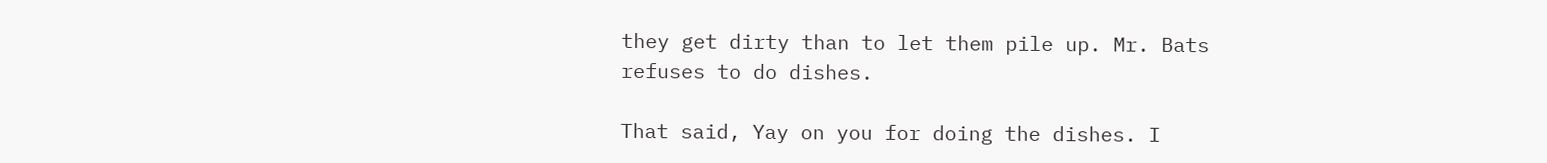they get dirty than to let them pile up. Mr. Bats refuses to do dishes.

That said, Yay on you for doing the dishes. I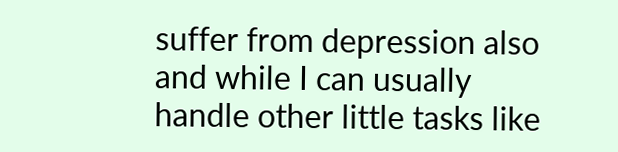suffer from depression also and while I can usually handle other little tasks like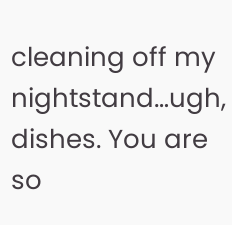cleaning off my nightstand…ugh, dishes. You are so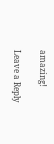amazing!

Leave a Reply